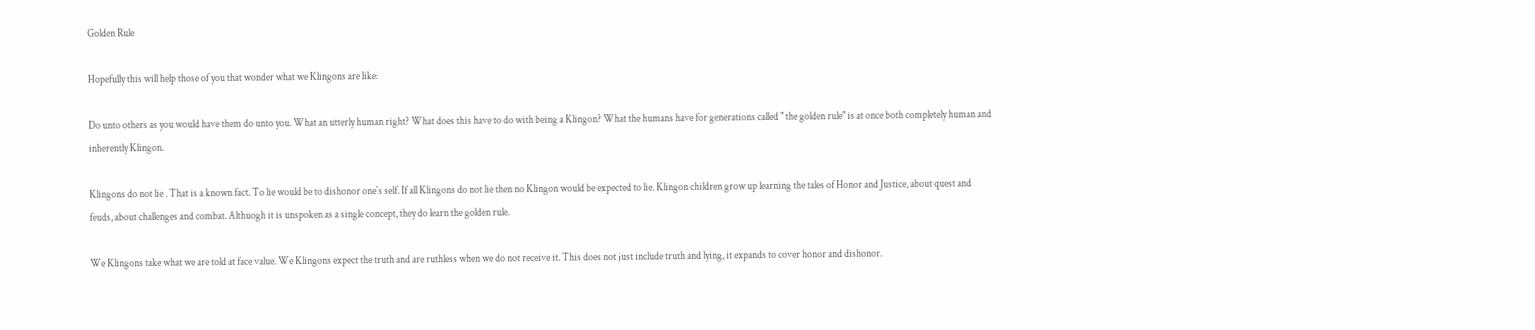Golden Rule

Hopefully this will help those of you that wonder what we Klingons are like:

Do unto others as you would have them do unto you. What an utterly human right? What does this have to do with being a Klingon? What the humans have for generations called " the golden rule" is at once both completely human and inherently Klingon.

Klingons do not lie . That is a known fact. To lie would be to dishonor one`s self. If all Klingons do not lie then no Klingon would be expected to lie. Klingon children grow up learning the tales of Honor and Justice, about quest and feuds, about challenges and combat. Althuogh it is unspoken as a single concept, they do learn the golden rule.

We Klingons take what we are told at face value. We Klingons expect the truth and are ruthless when we do not receive it. This does not just include truth and lying, it expands to cover honor and dishonor.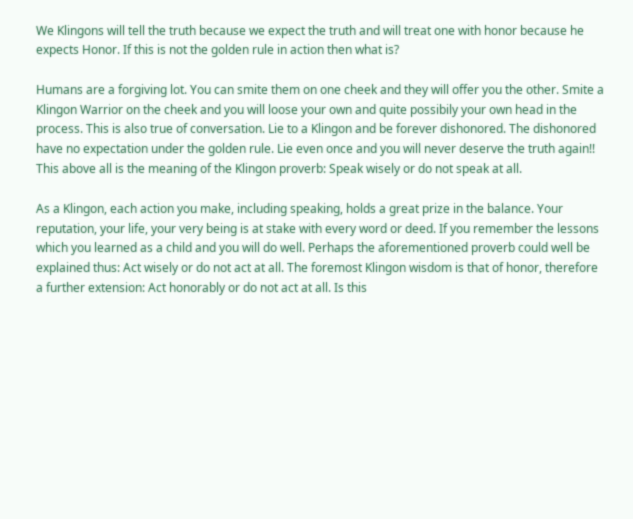We Klingons will tell the truth because we expect the truth and will treat one with honor because he expects Honor. If this is not the golden rule in action then what is?

Humans are a forgiving lot. You can smite them on one cheek and they will offer you the other. Smite a Klingon Warrior on the cheek and you will loose your own and quite possibily your own head in the process. This is also true of conversation. Lie to a Klingon and be forever dishonored. The dishonored have no expectation under the golden rule. Lie even once and you will never deserve the truth again!! This above all is the meaning of the Klingon proverb: Speak wisely or do not speak at all.

As a Klingon, each action you make, including speaking, holds a great prize in the balance. Your reputation, your life, your very being is at stake with every word or deed. If you remember the lessons which you learned as a child and you will do well. Perhaps the aforementioned proverb could well be explained thus: Act wisely or do not act at all. The foremost Klingon wisdom is that of honor, therefore a further extension: Act honorably or do not act at all. Is this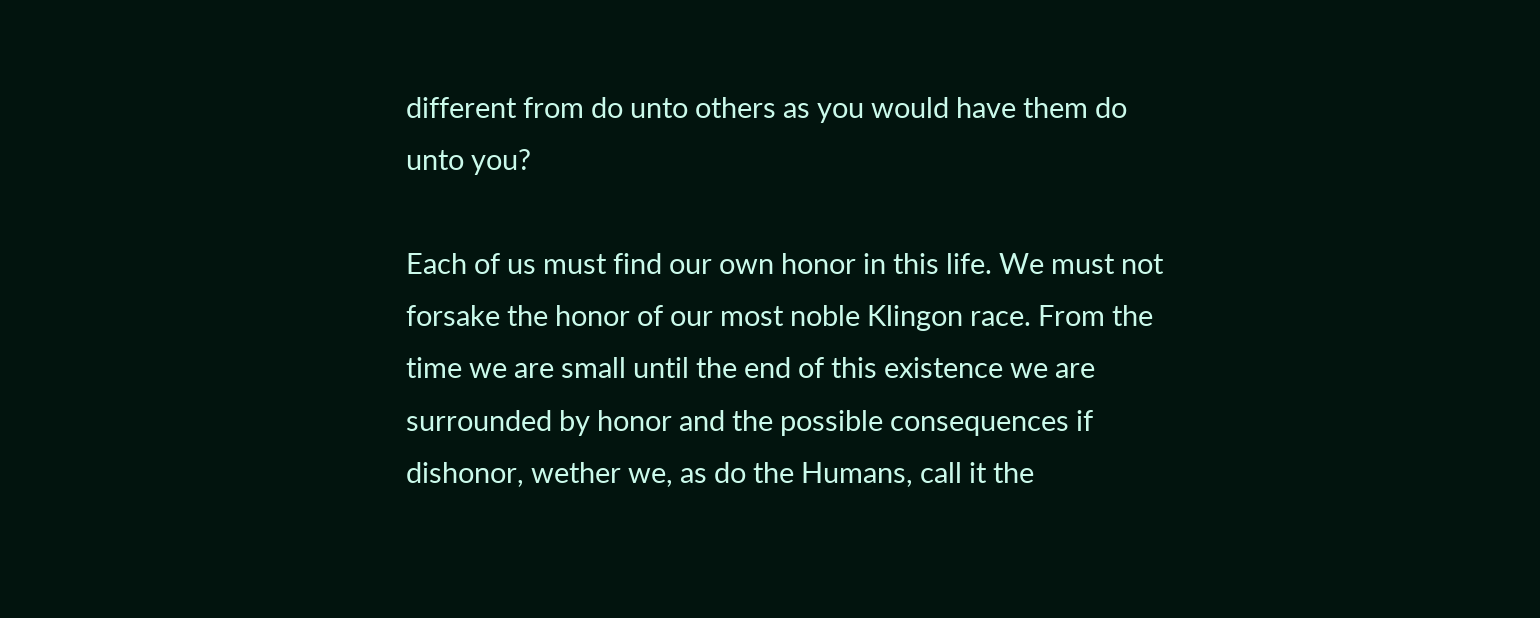different from do unto others as you would have them do unto you?

Each of us must find our own honor in this life. We must not forsake the honor of our most noble Klingon race. From the time we are small until the end of this existence we are surrounded by honor and the possible consequences if dishonor, wether we, as do the Humans, call it the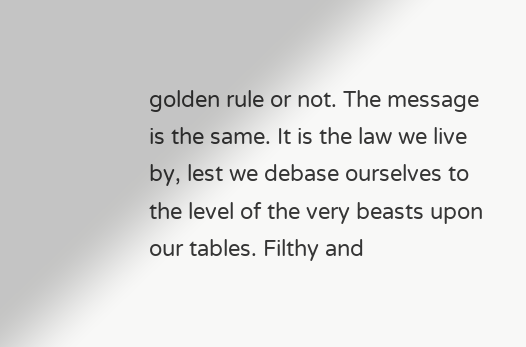golden rule or not. The message is the same. It is the law we live by, lest we debase ourselves to the level of the very beasts upon our tables. Filthy and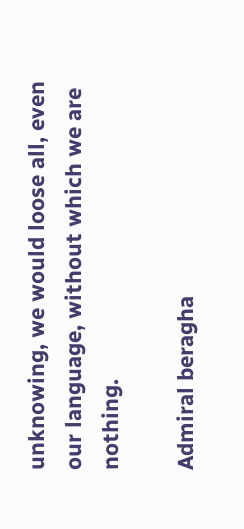unknowing, we would loose all, even our language, without which we are nothing.

Admiral beragha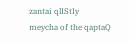zantai qlIStIy
meycha of the qaptaQ